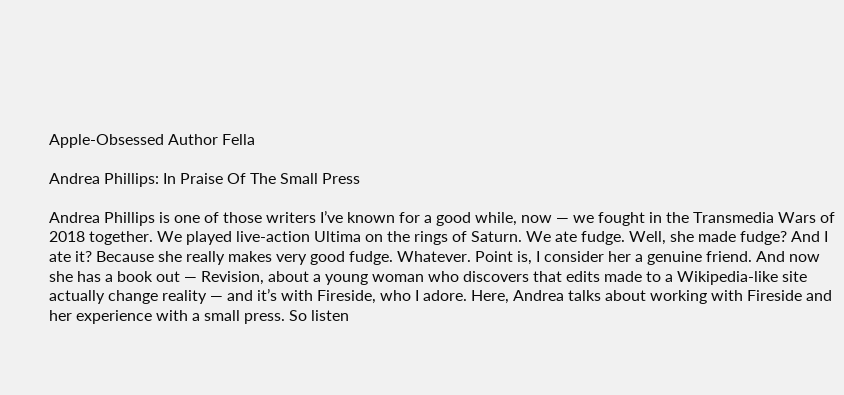Apple-Obsessed Author Fella

Andrea Phillips: In Praise Of The Small Press

Andrea Phillips is one of those writers I’ve known for a good while, now — we fought in the Transmedia Wars of 2018 together. We played live-action Ultima on the rings of Saturn. We ate fudge. Well, she made fudge? And I ate it? Because she really makes very good fudge. Whatever. Point is, I consider her a genuine friend. And now she has a book out — Revision, about a young woman who discovers that edits made to a Wikipedia-like site actually change reality — and it’s with Fireside, who I adore. Here, Andrea talks about working with Fireside and her experience with a small press. So listen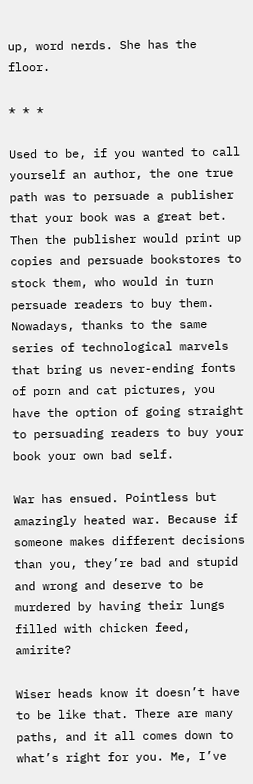up, word nerds. She has the floor.

* * *

Used to be, if you wanted to call yourself an author, the one true path was to persuade a publisher that your book was a great bet. Then the publisher would print up copies and persuade bookstores to stock them, who would in turn persuade readers to buy them. Nowadays, thanks to the same series of technological marvels that bring us never-ending fonts of porn and cat pictures, you have the option of going straight to persuading readers to buy your book your own bad self.

War has ensued. Pointless but amazingly heated war. Because if someone makes different decisions than you, they’re bad and stupid and wrong and deserve to be murdered by having their lungs filled with chicken feed, amirite?

Wiser heads know it doesn’t have to be like that. There are many paths, and it all comes down to what’s right for you. Me, I’ve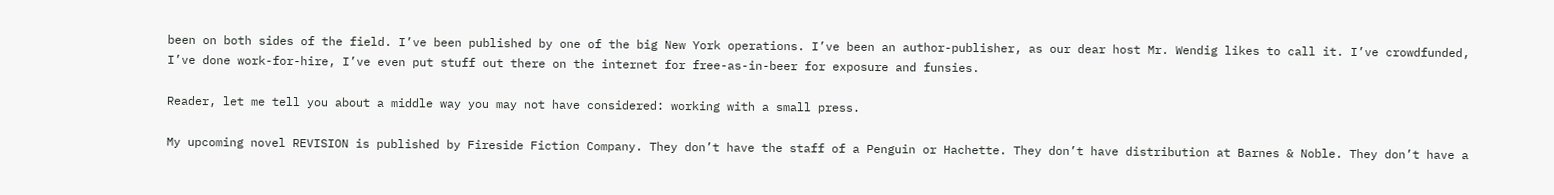been on both sides of the field. I’ve been published by one of the big New York operations. I’ve been an author-publisher, as our dear host Mr. Wendig likes to call it. I’ve crowdfunded, I’ve done work-for-hire, I’ve even put stuff out there on the internet for free-as-in-beer for exposure and funsies.

Reader, let me tell you about a middle way you may not have considered: working with a small press.

My upcoming novel REVISION is published by Fireside Fiction Company. They don’t have the staff of a Penguin or Hachette. They don’t have distribution at Barnes & Noble. They don’t have a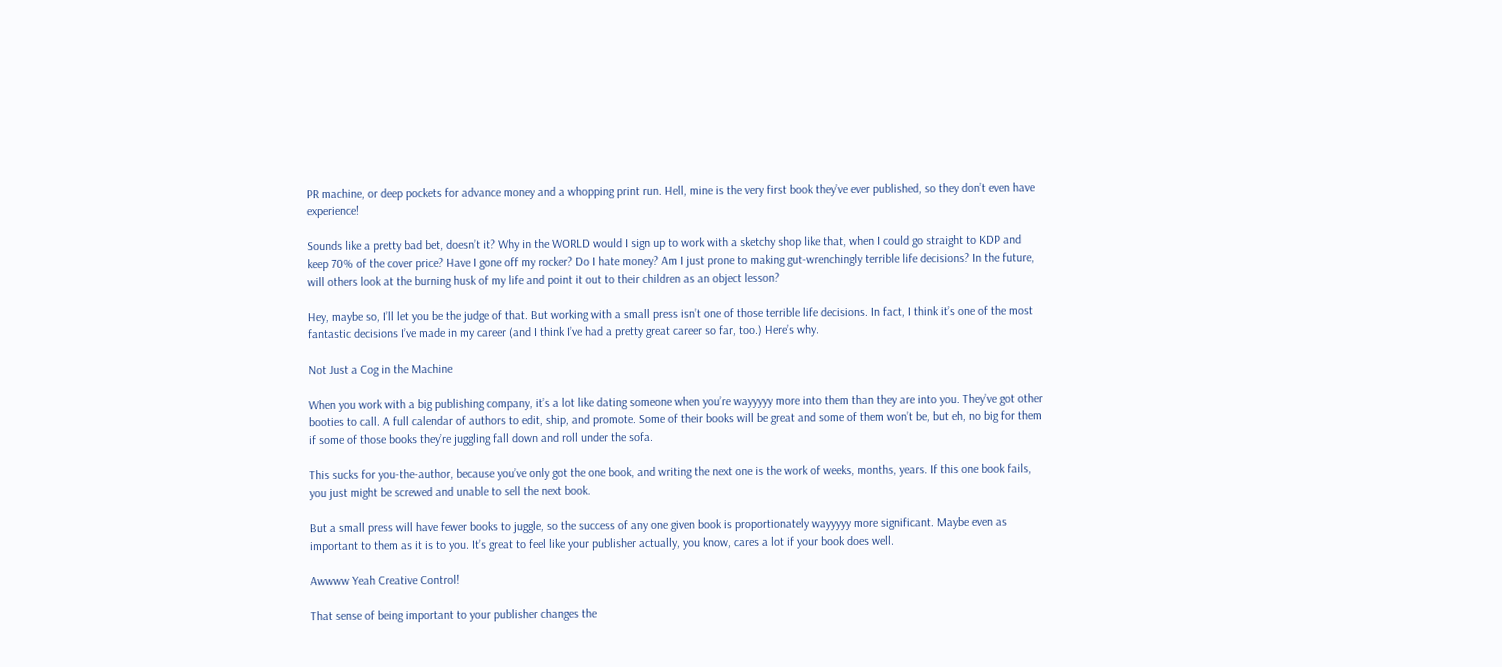PR machine, or deep pockets for advance money and a whopping print run. Hell, mine is the very first book they’ve ever published, so they don’t even have experience!

Sounds like a pretty bad bet, doesn’t it? Why in the WORLD would I sign up to work with a sketchy shop like that, when I could go straight to KDP and keep 70% of the cover price? Have I gone off my rocker? Do I hate money? Am I just prone to making gut-wrenchingly terrible life decisions? In the future, will others look at the burning husk of my life and point it out to their children as an object lesson?

Hey, maybe so, I’ll let you be the judge of that. But working with a small press isn’t one of those terrible life decisions. In fact, I think it’s one of the most fantastic decisions I’ve made in my career (and I think I’ve had a pretty great career so far, too.) Here’s why.

Not Just a Cog in the Machine

When you work with a big publishing company, it’s a lot like dating someone when you’re wayyyyy more into them than they are into you. They’ve got other booties to call. A full calendar of authors to edit, ship, and promote. Some of their books will be great and some of them won’t be, but eh, no big for them if some of those books they’re juggling fall down and roll under the sofa.

This sucks for you-the-author, because you’ve only got the one book, and writing the next one is the work of weeks, months, years. If this one book fails, you just might be screwed and unable to sell the next book.

But a small press will have fewer books to juggle, so the success of any one given book is proportionately wayyyyy more significant. Maybe even as important to them as it is to you. It’s great to feel like your publisher actually, you know, cares a lot if your book does well.

Awwww Yeah Creative Control!

That sense of being important to your publisher changes the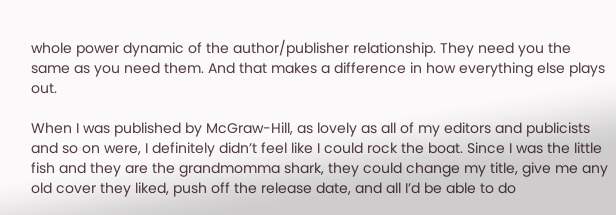whole power dynamic of the author/publisher relationship. They need you the same as you need them. And that makes a difference in how everything else plays out.

When I was published by McGraw-Hill, as lovely as all of my editors and publicists and so on were, I definitely didn’t feel like I could rock the boat. Since I was the little fish and they are the grandmomma shark, they could change my title, give me any old cover they liked, push off the release date, and all I’d be able to do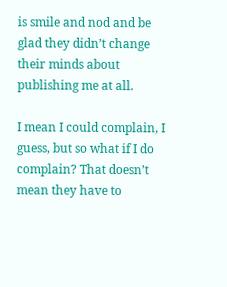is smile and nod and be glad they didn’t change their minds about publishing me at all.

I mean I could complain, I guess, but so what if I do complain? That doesn’t mean they have to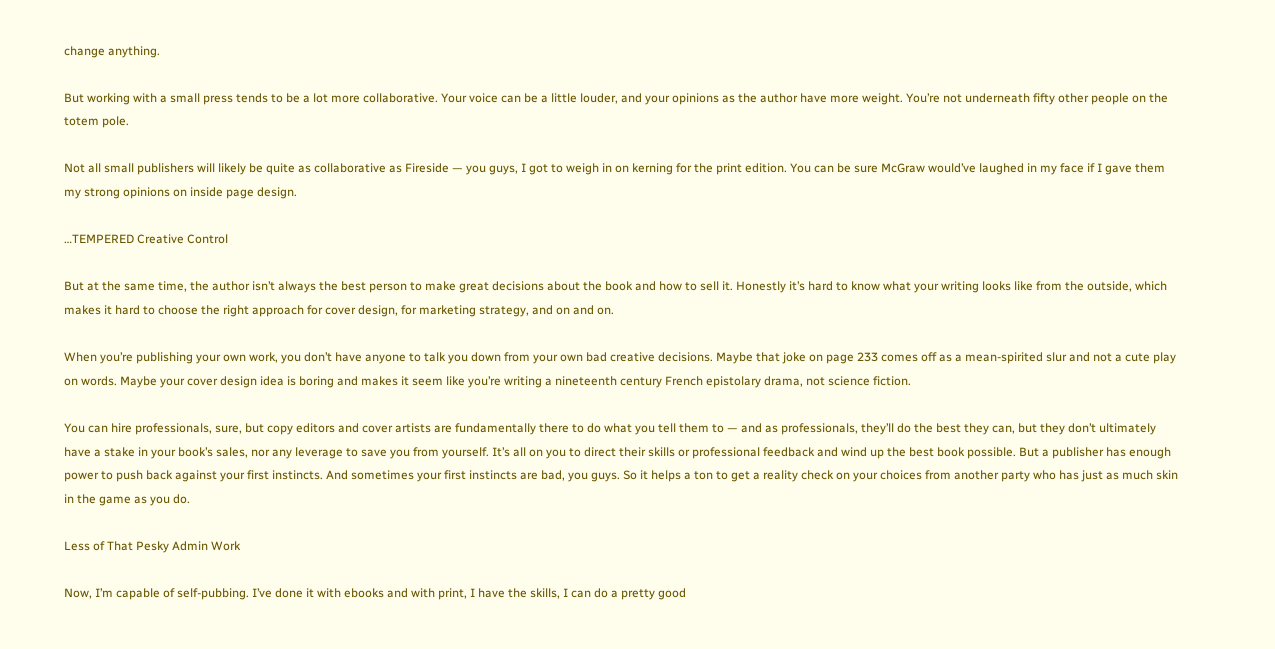change anything.

But working with a small press tends to be a lot more collaborative. Your voice can be a little louder, and your opinions as the author have more weight. You’re not underneath fifty other people on the totem pole.

Not all small publishers will likely be quite as collaborative as Fireside — you guys, I got to weigh in on kerning for the print edition. You can be sure McGraw would’ve laughed in my face if I gave them my strong opinions on inside page design.

…TEMPERED Creative Control

But at the same time, the author isn’t always the best person to make great decisions about the book and how to sell it. Honestly it’s hard to know what your writing looks like from the outside, which makes it hard to choose the right approach for cover design, for marketing strategy, and on and on.

When you’re publishing your own work, you don’t have anyone to talk you down from your own bad creative decisions. Maybe that joke on page 233 comes off as a mean-spirited slur and not a cute play on words. Maybe your cover design idea is boring and makes it seem like you’re writing a nineteenth century French epistolary drama, not science fiction.

You can hire professionals, sure, but copy editors and cover artists are fundamentally there to do what you tell them to — and as professionals, they’ll do the best they can, but they don’t ultimately have a stake in your book’s sales, nor any leverage to save you from yourself. It’s all on you to direct their skills or professional feedback and wind up the best book possible. But a publisher has enough power to push back against your first instincts. And sometimes your first instincts are bad, you guys. So it helps a ton to get a reality check on your choices from another party who has just as much skin in the game as you do.

Less of That Pesky Admin Work

Now, I’m capable of self-pubbing. I’ve done it with ebooks and with print, I have the skills, I can do a pretty good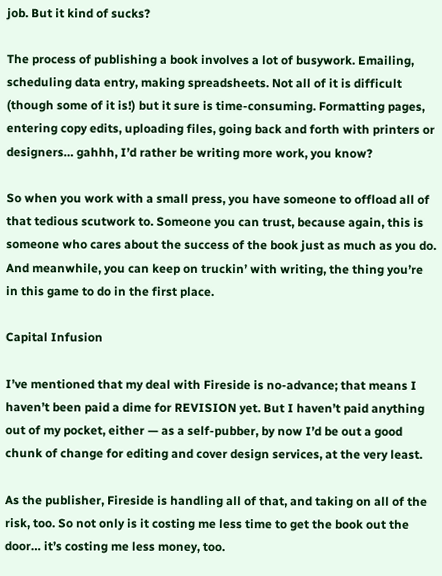job. But it kind of sucks?

The process of publishing a book involves a lot of busywork. Emailing, scheduling data entry, making spreadsheets. Not all of it is difficult (though some of it is!) but it sure is time-consuming. Formatting pages, entering copy edits, uploading files, going back and forth with printers or designers… gahhh, I’d rather be writing more work, you know?

So when you work with a small press, you have someone to offload all of that tedious scutwork to. Someone you can trust, because again, this is someone who cares about the success of the book just as much as you do. And meanwhile, you can keep on truckin’ with writing, the thing you’re in this game to do in the first place.

Capital Infusion

I’ve mentioned that my deal with Fireside is no-advance; that means I haven’t been paid a dime for REVISION yet. But I haven’t paid anything out of my pocket, either — as a self-pubber, by now I’d be out a good chunk of change for editing and cover design services, at the very least.

As the publisher, Fireside is handling all of that, and taking on all of the risk, too. So not only is it costing me less time to get the book out the door… it’s costing me less money, too.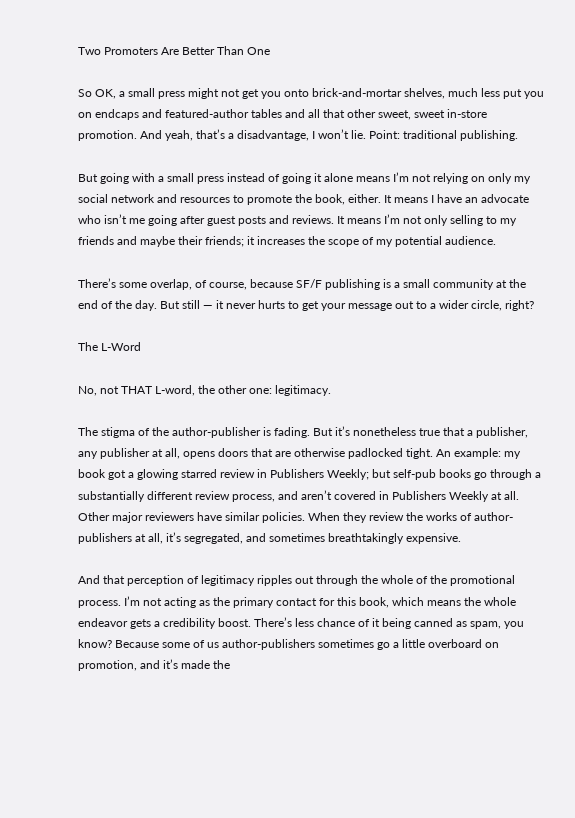Two Promoters Are Better Than One

So OK, a small press might not get you onto brick-and-mortar shelves, much less put you on endcaps and featured-author tables and all that other sweet, sweet in-store promotion. And yeah, that’s a disadvantage, I won’t lie. Point: traditional publishing.

But going with a small press instead of going it alone means I’m not relying on only my social network and resources to promote the book, either. It means I have an advocate who isn’t me going after guest posts and reviews. It means I’m not only selling to my friends and maybe their friends; it increases the scope of my potential audience.

There’s some overlap, of course, because SF/F publishing is a small community at the end of the day. But still — it never hurts to get your message out to a wider circle, right?

The L-Word

No, not THAT L-word, the other one: legitimacy.

The stigma of the author-publisher is fading. But it’s nonetheless true that a publisher, any publisher at all, opens doors that are otherwise padlocked tight. An example: my book got a glowing starred review in Publishers Weekly; but self-pub books go through a substantially different review process, and aren’t covered in Publishers Weekly at all. Other major reviewers have similar policies. When they review the works of author-publishers at all, it’s segregated, and sometimes breathtakingly expensive.

And that perception of legitimacy ripples out through the whole of the promotional process. I’m not acting as the primary contact for this book, which means the whole endeavor gets a credibility boost. There’s less chance of it being canned as spam, you know? Because some of us author-publishers sometimes go a little overboard on promotion, and it’s made the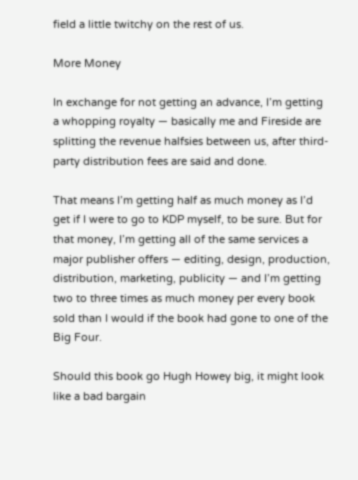field a little twitchy on the rest of us.

More Money

In exchange for not getting an advance, I’m getting a whopping royalty — basically me and Fireside are splitting the revenue halfsies between us, after third-party distribution fees are said and done.

That means I’m getting half as much money as I’d get if I were to go to KDP myself, to be sure. But for that money, I’m getting all of the same services a major publisher offers — editing, design, production, distribution, marketing, publicity — and I’m getting two to three times as much money per every book sold than I would if the book had gone to one of the Big Four.

Should this book go Hugh Howey big, it might look like a bad bargain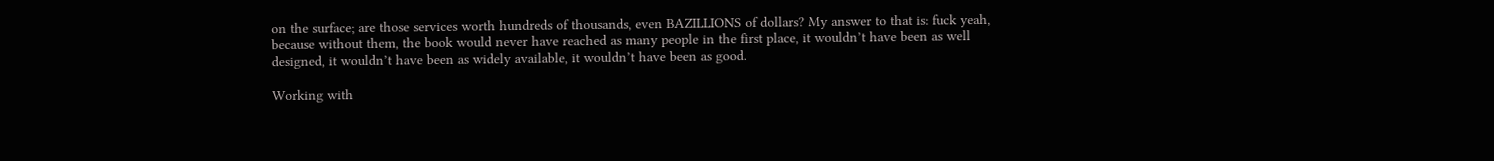on the surface; are those services worth hundreds of thousands, even BAZILLIONS of dollars? My answer to that is: fuck yeah, because without them, the book would never have reached as many people in the first place, it wouldn’t have been as well designed, it wouldn’t have been as widely available, it wouldn’t have been as good.

Working with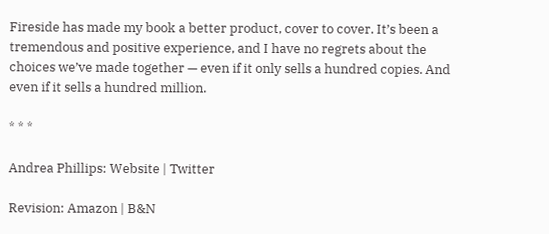Fireside has made my book a better product, cover to cover. It’s been a tremendous and positive experience, and I have no regrets about the choices we’ve made together — even if it only sells a hundred copies. And even if it sells a hundred million.

* * *

Andrea Phillips: Website | Twitter

Revision: Amazon | B&N